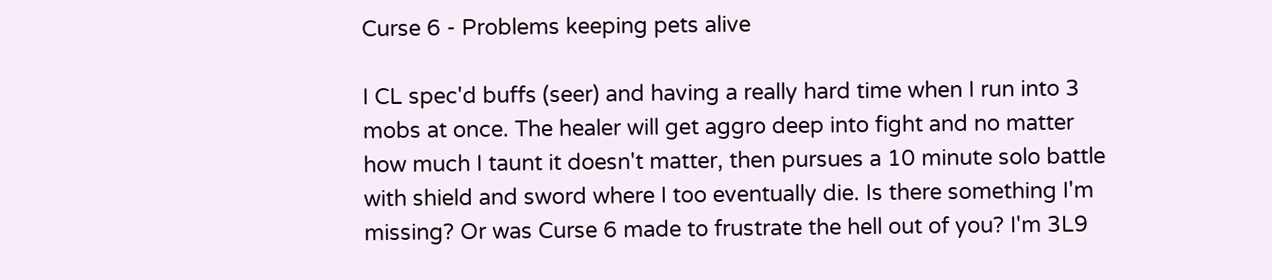Curse 6 - Problems keeping pets alive

I CL spec'd buffs (seer) and having a really hard time when I run into 3 mobs at once. The healer will get aggro deep into fight and no matter how much I taunt it doesn't matter, then pursues a 10 minute solo battle with shield and sword where I too eventually die. Is there something I'm missing? Or was Curse 6 made to frustrate the hell out of you? I'm 3L9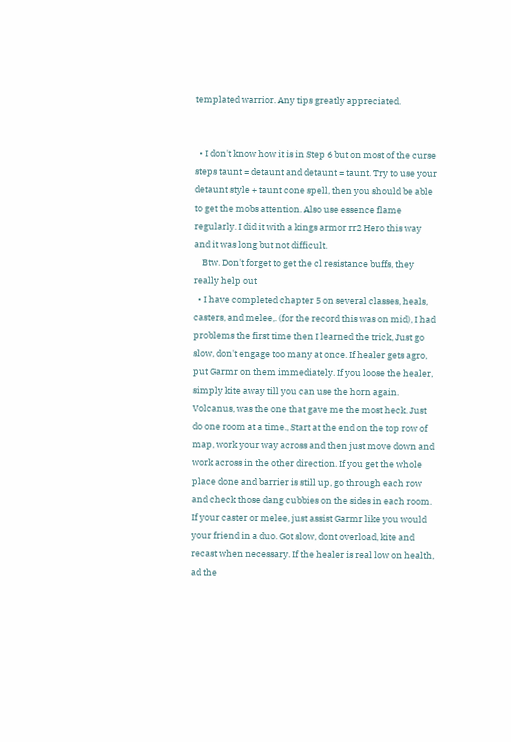templated warrior. Any tips greatly appreciated.


  • I don't know how it is in Step 6 but on most of the curse steps taunt = detaunt and detaunt = taunt. Try to use your detaunt style + taunt cone spell, then you should be able to get the mobs attention. Also use essence flame regularly. I did it with a kings armor rr2 Hero this way and it was long but not difficult.
    Btw. Don't forget to get the cl resistance buffs, they really help out
  • I have completed chapter 5 on several classes, heals, casters, and melee,. (for the record this was on mid), I had problems the first time then I learned the trick, Just go slow, don't engage too many at once. If healer gets agro, put Garmr on them immediately. If you loose the healer, simply kite away till you can use the horn again. Volcanus, was the one that gave me the most heck. Just do one room at a time., Start at the end on the top row of map, work your way across and then just move down and work across in the other direction. If you get the whole place done and barrier is still up, go through each row and check those dang cubbies on the sides in each room. If your caster or melee, just assist Garmr like you would your friend in a duo. Got slow, dont overload, kite and recast when necessary. If the healer is real low on health, ad the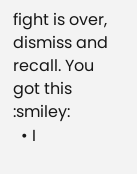fight is over, dismiss and recall. You got this :smiley:
  • I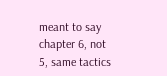meant to say chapter 6, not 5, same tactics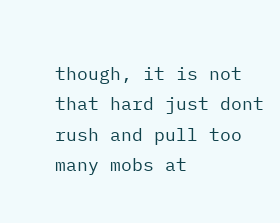though, it is not that hard just dont rush and pull too many mobs at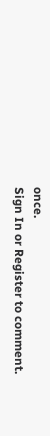once.
Sign In or Register to comment.